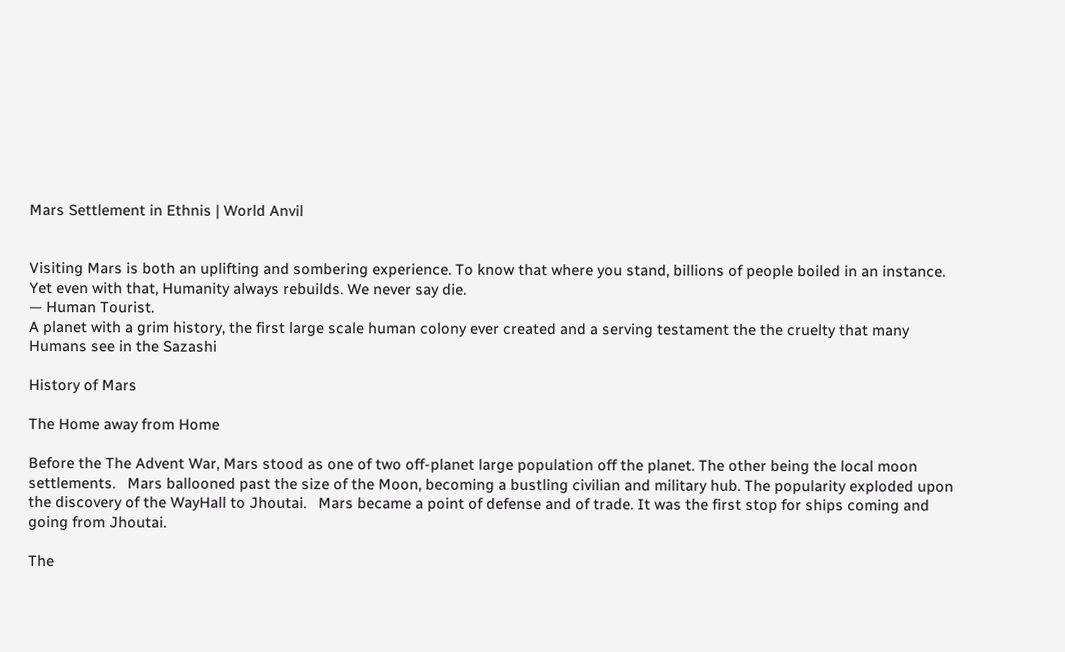Mars Settlement in Ethnis | World Anvil


Visiting Mars is both an uplifting and sombering experience. To know that where you stand, billions of people boiled in an instance.   Yet even with that, Humanity always rebuilds. We never say die.
— Human Tourist.
A planet with a grim history, the first large scale human colony ever created and a serving testament the the cruelty that many Humans see in the Sazashi

History of Mars

The Home away from Home

Before the The Advent War, Mars stood as one of two off-planet large population off the planet. The other being the local moon settlements.   Mars ballooned past the size of the Moon, becoming a bustling civilian and military hub. The popularity exploded upon the discovery of the WayHall to Jhoutai.   Mars became a point of defense and of trade. It was the first stop for ships coming and going from Jhoutai.

The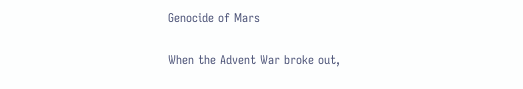Genocide of Mars

When the Advent War broke out,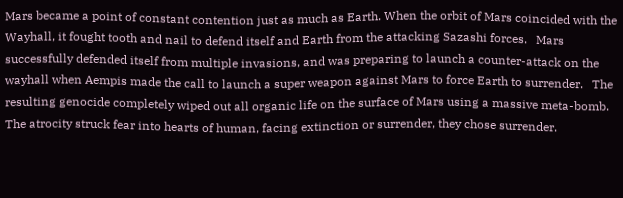Mars became a point of constant contention just as much as Earth. When the orbit of Mars coincided with the Wayhall, it fought tooth and nail to defend itself and Earth from the attacking Sazashi forces.   Mars successfully defended itself from multiple invasions, and was preparing to launch a counter-attack on the wayhall when Aempis made the call to launch a super weapon against Mars to force Earth to surrender.   The resulting genocide completely wiped out all organic life on the surface of Mars using a massive meta-bomb. The atrocity struck fear into hearts of human, facing extinction or surrender, they chose surrender.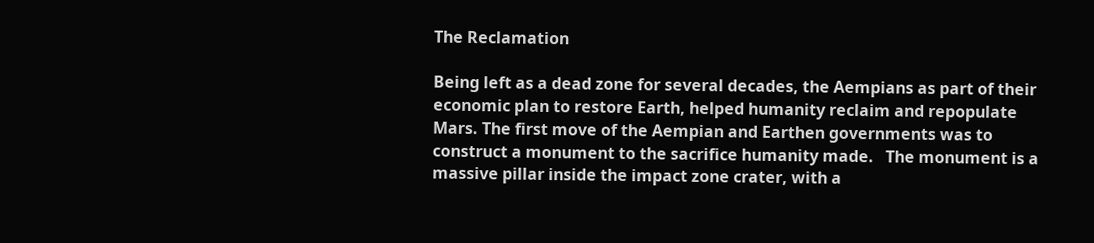The Reclamation

Being left as a dead zone for several decades, the Aempians as part of their economic plan to restore Earth, helped humanity reclaim and repopulate Mars. The first move of the Aempian and Earthen governments was to construct a monument to the sacrifice humanity made.   The monument is a massive pillar inside the impact zone crater, with a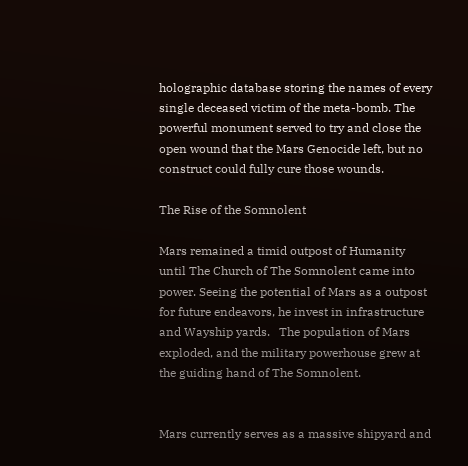holographic database storing the names of every single deceased victim of the meta-bomb. The powerful monument served to try and close the open wound that the Mars Genocide left, but no construct could fully cure those wounds.

The Rise of the Somnolent

Mars remained a timid outpost of Humanity until The Church of The Somnolent came into power. Seeing the potential of Mars as a outpost for future endeavors, he invest in infrastructure and Wayship yards.   The population of Mars exploded, and the military powerhouse grew at the guiding hand of The Somnolent.


Mars currently serves as a massive shipyard and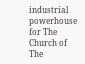industrial powerhouse for The Church of The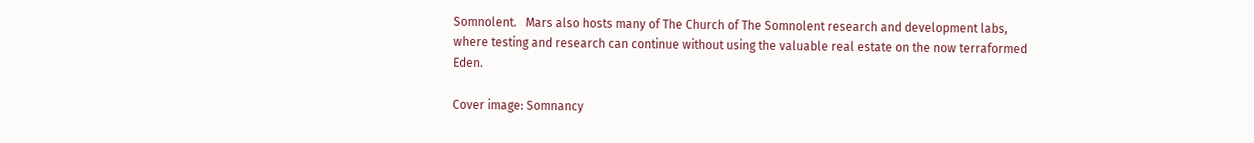Somnolent.   Mars also hosts many of The Church of The Somnolent research and development labs, where testing and research can continue without using the valuable real estate on the now terraformed Eden.

Cover image: Somnancy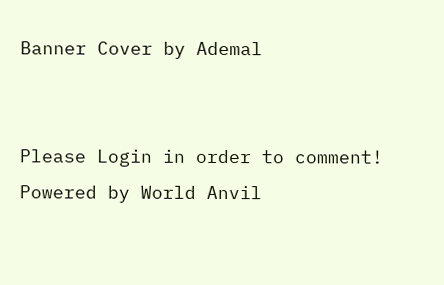Banner Cover by Ademal


Please Login in order to comment!
Powered by World Anvil